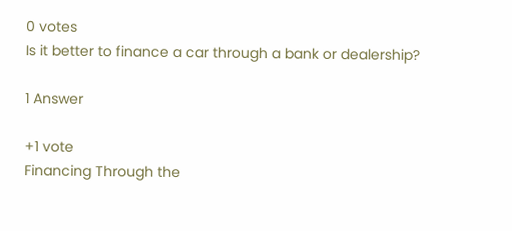0 votes
Is it better to finance a car through a bank or dealership?

1 Answer

+1 vote
Financing Through the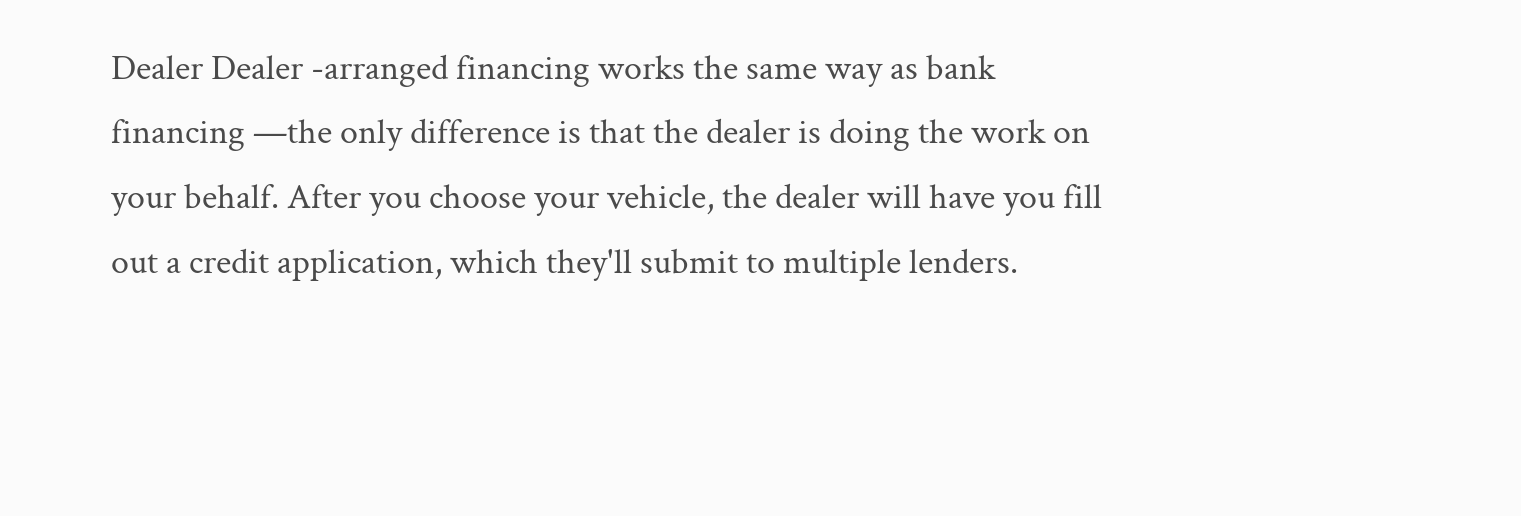Dealer Dealer -arranged financing works the same way as bank financing —the only difference is that the dealer is doing the work on your behalf. After you choose your vehicle, the dealer will have you fill out a credit application, which they'll submit to multiple lenders.